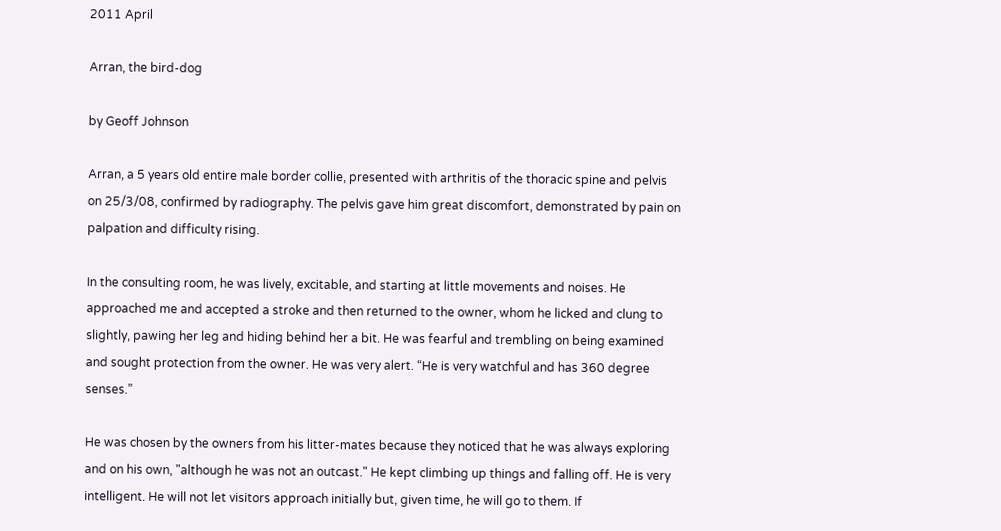2011 April

Arran, the bird-dog

by Geoff Johnson

Arran, a 5 years old entire male border collie, presented with arthritis of the thoracic spine and pelvis on 25/3/08, confirmed by radiography. The pelvis gave him great discomfort, demonstrated by pain on palpation and difficulty rising.

In the consulting room, he was lively, excitable, and starting at little movements and noises. He approached me and accepted a stroke and then returned to the owner, whom he licked and clung to slightly, pawing her leg and hiding behind her a bit. He was fearful and trembling on being examined and sought protection from the owner. He was very alert. “He is very watchful and has 360 degree senses.”

He was chosen by the owners from his litter-mates because they noticed that he was always exploring and on his own, "although he was not an outcast." He kept climbing up things and falling off. He is very intelligent. He will not let visitors approach initially but, given time, he will go to them. If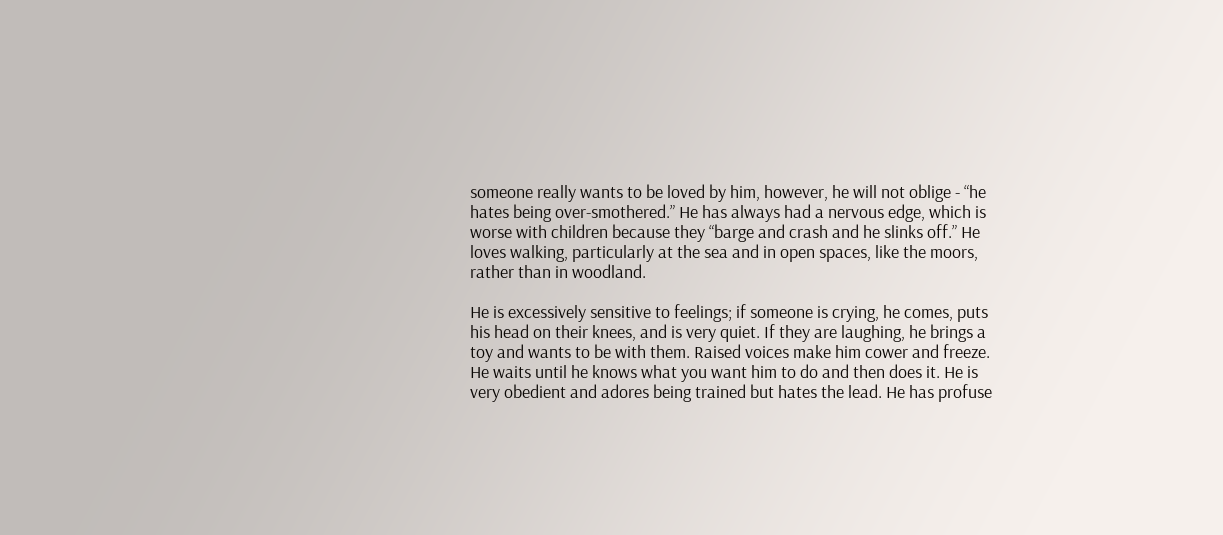someone really wants to be loved by him, however, he will not oblige - “he hates being over-smothered.” He has always had a nervous edge, which is worse with children because they “barge and crash and he slinks off.” He loves walking, particularly at the sea and in open spaces, like the moors, rather than in woodland.

He is excessively sensitive to feelings; if someone is crying, he comes, puts his head on their knees, and is very quiet. If they are laughing, he brings a toy and wants to be with them. Raised voices make him cower and freeze. He waits until he knows what you want him to do and then does it. He is very obedient and adores being trained but hates the lead. He has profuse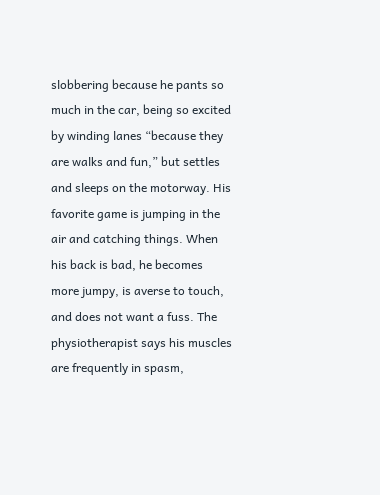slobbering because he pants so much in the car, being so excited by winding lanes “because they are walks and fun,” but settles and sleeps on the motorway. His favorite game is jumping in the air and catching things. When his back is bad, he becomes more jumpy, is averse to touch, and does not want a fuss. The physiotherapist says his muscles are frequently in spasm,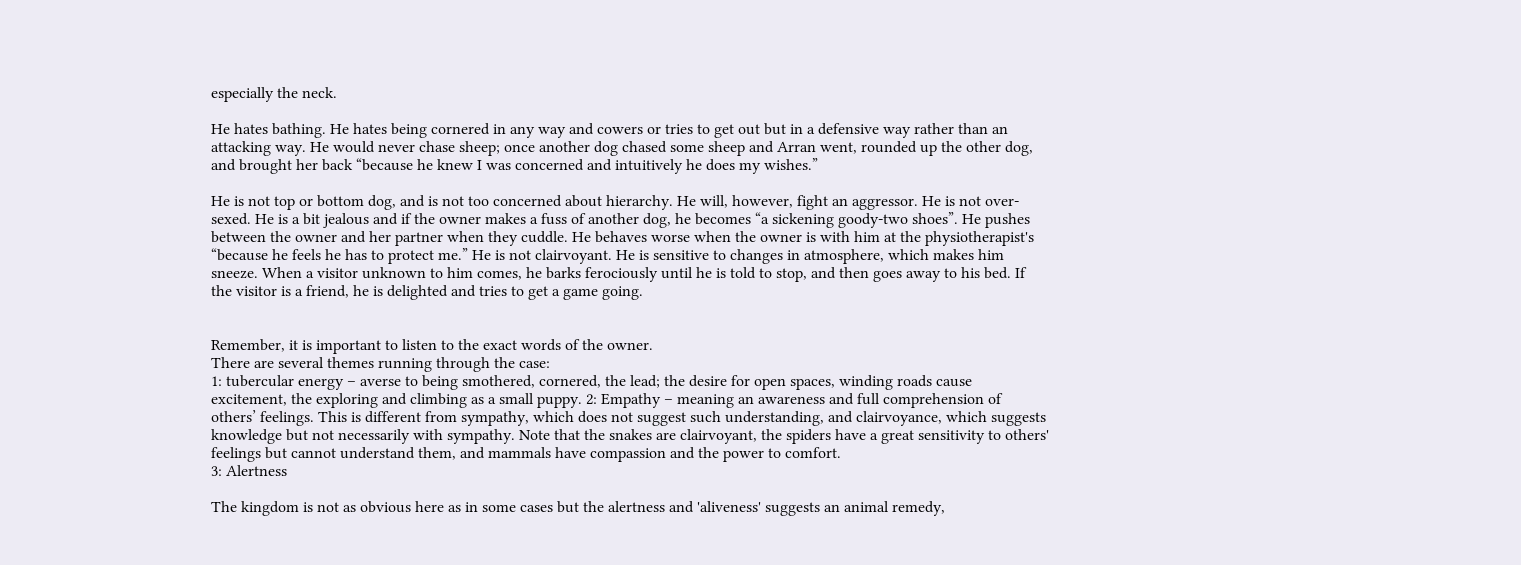especially the neck.

He hates bathing. He hates being cornered in any way and cowers or tries to get out but in a defensive way rather than an attacking way. He would never chase sheep; once another dog chased some sheep and Arran went, rounded up the other dog, and brought her back “because he knew I was concerned and intuitively he does my wishes.”

He is not top or bottom dog, and is not too concerned about hierarchy. He will, however, fight an aggressor. He is not over-sexed. He is a bit jealous and if the owner makes a fuss of another dog, he becomes “a sickening goody-two shoes”. He pushes between the owner and her partner when they cuddle. He behaves worse when the owner is with him at the physiotherapist's “because he feels he has to protect me.” He is not clairvoyant. He is sensitive to changes in atmosphere, which makes him sneeze. When a visitor unknown to him comes, he barks ferociously until he is told to stop, and then goes away to his bed. If the visitor is a friend, he is delighted and tries to get a game going.


Remember, it is important to listen to the exact words of the owner.
There are several themes running through the case:
1: tubercular energy – averse to being smothered, cornered, the lead; the desire for open spaces, winding roads cause excitement, the exploring and climbing as a small puppy. 2: Empathy – meaning an awareness and full comprehension of others’ feelings. This is different from sympathy, which does not suggest such understanding, and clairvoyance, which suggests knowledge but not necessarily with sympathy. Note that the snakes are clairvoyant, the spiders have a great sensitivity to others' feelings but cannot understand them, and mammals have compassion and the power to comfort.
3: Alertness

The kingdom is not as obvious here as in some cases but the alertness and 'aliveness' suggests an animal remedy,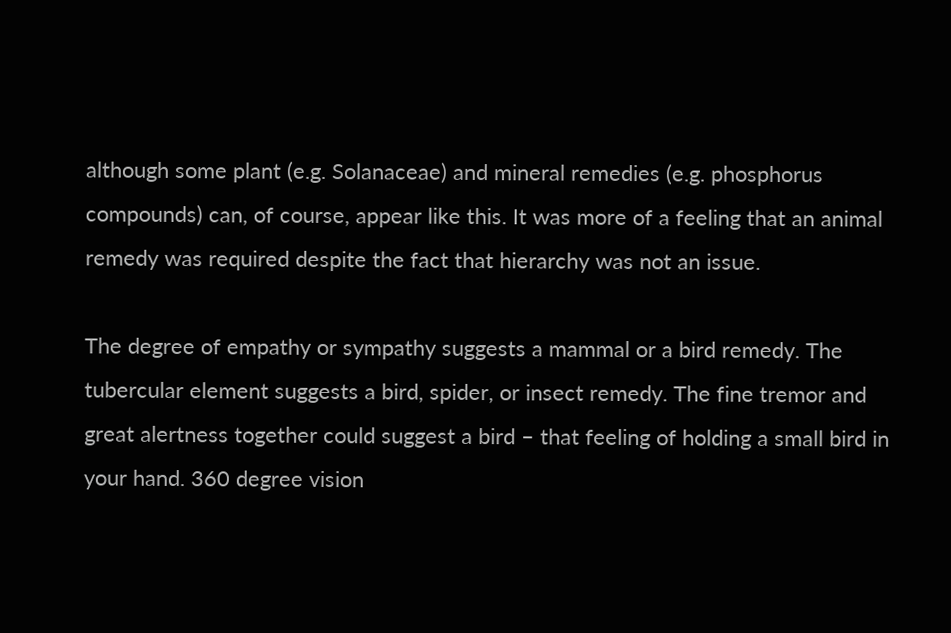although some plant (e.g. Solanaceae) and mineral remedies (e.g. phosphorus compounds) can, of course, appear like this. It was more of a feeling that an animal remedy was required despite the fact that hierarchy was not an issue.

The degree of empathy or sympathy suggests a mammal or a bird remedy. The tubercular element suggests a bird, spider, or insect remedy. The fine tremor and great alertness together could suggest a bird – that feeling of holding a small bird in your hand. 360 degree vision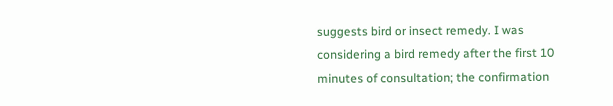suggests bird or insect remedy. I was considering a bird remedy after the first 10 minutes of consultation; the confirmation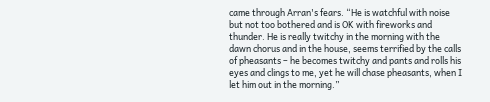came through Arran's fears. “He is watchful with noise but not too bothered and is OK with fireworks and thunder. He is really twitchy in the morning with the dawn chorus and in the house, seems terrified by the calls of pheasants – he becomes twitchy and pants and rolls his eyes and clings to me, yet he will chase pheasants, when I let him out in the morning.”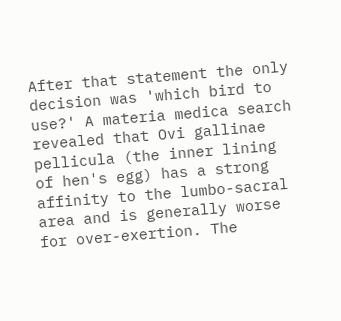After that statement the only decision was 'which bird to use?' A materia medica search revealed that Ovi gallinae pellicula (the inner lining of hen's egg) has a strong affinity to the lumbo-sacral area and is generally worse for over-exertion. The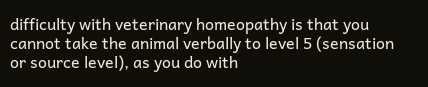difficulty with veterinary homeopathy is that you cannot take the animal verbally to level 5 (sensation or source level), as you do with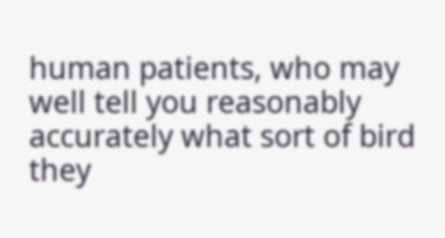human patients, who may well tell you reasonably accurately what sort of bird they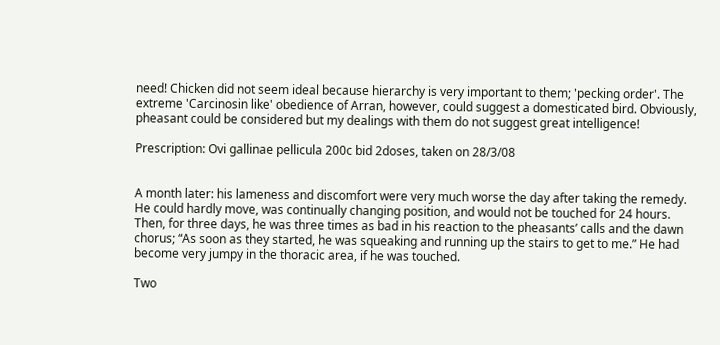need! Chicken did not seem ideal because hierarchy is very important to them; 'pecking order'. The extreme 'Carcinosin like' obedience of Arran, however, could suggest a domesticated bird. Obviously, pheasant could be considered but my dealings with them do not suggest great intelligence!

Prescription: Ovi gallinae pellicula 200c bid 2doses, taken on 28/3/08


A month later: his lameness and discomfort were very much worse the day after taking the remedy. He could hardly move, was continually changing position, and would not be touched for 24 hours. Then, for three days, he was three times as bad in his reaction to the pheasants’ calls and the dawn chorus; “As soon as they started, he was squeaking and running up the stairs to get to me.” He had become very jumpy in the thoracic area, if he was touched.

Two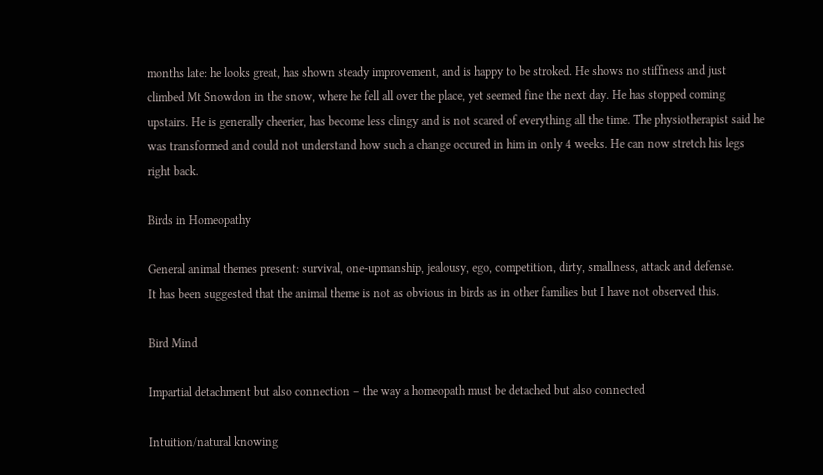months late: he looks great, has shown steady improvement, and is happy to be stroked. He shows no stiffness and just climbed Mt Snowdon in the snow, where he fell all over the place, yet seemed fine the next day. He has stopped coming upstairs. He is generally cheerier, has become less clingy and is not scared of everything all the time. The physiotherapist said he was transformed and could not understand how such a change occured in him in only 4 weeks. He can now stretch his legs right back.

Birds in Homeopathy

General animal themes present: survival, one-upmanship, jealousy, ego, competition, dirty, smallness, attack and defense.
It has been suggested that the animal theme is not as obvious in birds as in other families but I have not observed this.

Bird Mind

Impartial detachment but also connection – the way a homeopath must be detached but also connected

Intuition/natural knowing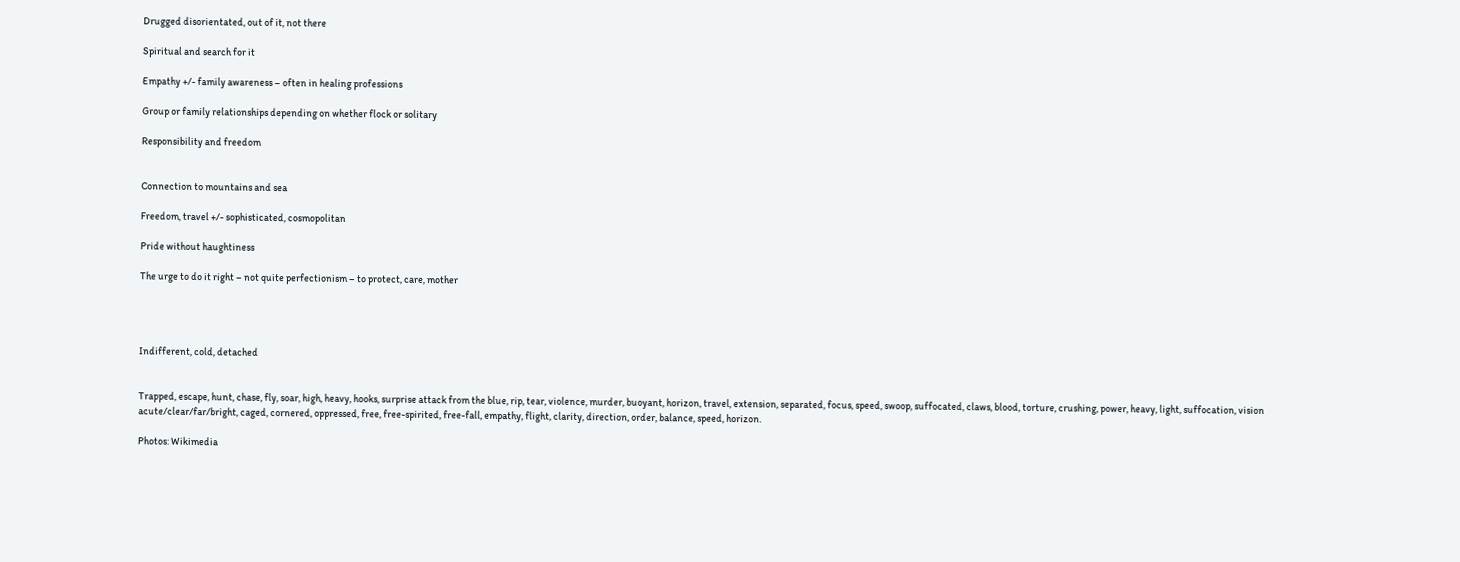Drugged disorientated, out of it, not there

Spiritual and search for it

Empathy +/- family awareness – often in healing professions

Group or family relationships depending on whether flock or solitary

Responsibility and freedom


Connection to mountains and sea

Freedom, travel +/- sophisticated, cosmopolitan

Pride without haughtiness

The urge to do it right – not quite perfectionism – to protect, care, mother




Indifferent, cold, detached


Trapped, escape, hunt, chase, fly, soar, high, heavy, hooks, surprise attack from the blue, rip, tear, violence, murder, buoyant, horizon, travel, extension, separated, focus, speed, swoop, suffocated, claws, blood, torture, crushing, power, heavy, light, suffocation, vision acute/clear/far/bright, caged, cornered, oppressed, free, free-spirited, free-fall, empathy, flight, clarity, direction, order, balance, speed, horizon.

Photos: Wikimedia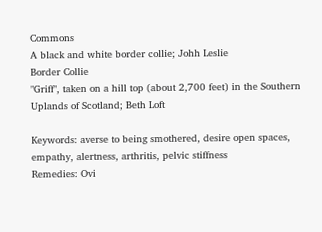Commons
A black and white border collie; Johh Leslie
Border Collie
"Griff", taken on a hill top (about 2,700 feet) in the Southern Uplands of Scotland; Beth Loft

Keywords: averse to being smothered, desire open spaces, empathy, alertness, arthritis, pelvic stiffness
Remedies: Ovi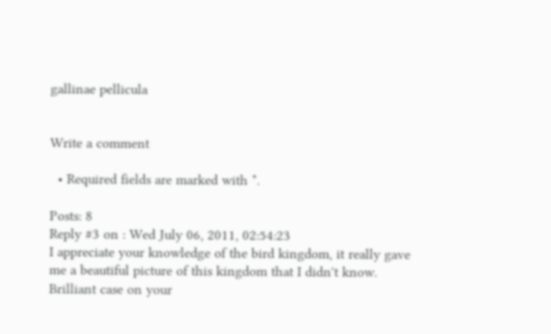gallinae pellicula


Write a comment

  • Required fields are marked with *.

Posts: 8
Reply #3 on : Wed July 06, 2011, 02:54:23
I appreciate your knowledge of the bird kingdom, it really gave me a beautiful picture of this kingdom that I didn't know.
Brilliant case on your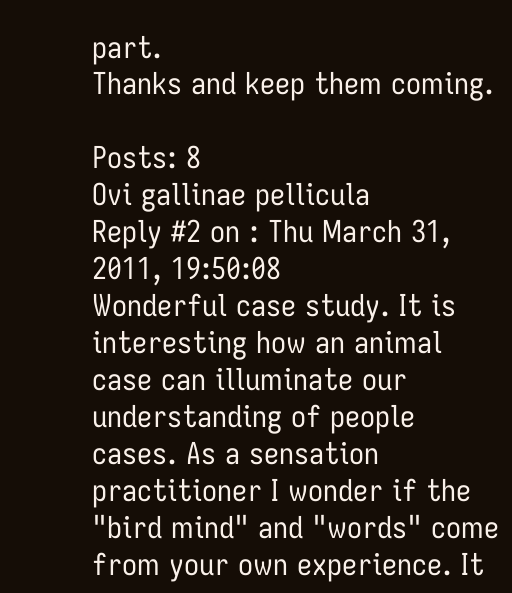part.
Thanks and keep them coming.

Posts: 8
Ovi gallinae pellicula
Reply #2 on : Thu March 31, 2011, 19:50:08
Wonderful case study. It is interesting how an animal case can illuminate our understanding of people cases. As a sensation practitioner I wonder if the "bird mind" and "words" come from your own experience. It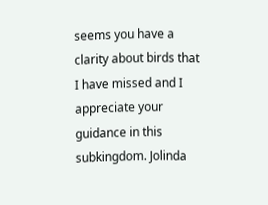seems you have a clarity about birds that I have missed and I appreciate your guidance in this subkingdom. Jolinda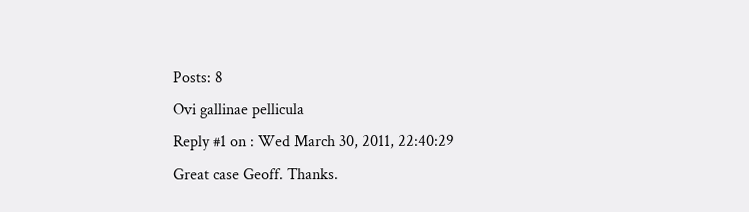Posts: 8
Ovi gallinae pellicula
Reply #1 on : Wed March 30, 2011, 22:40:29
Great case Geoff. Thanks.